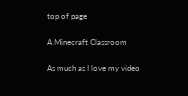top of page

A Minecraft Classroom

As much as I love my video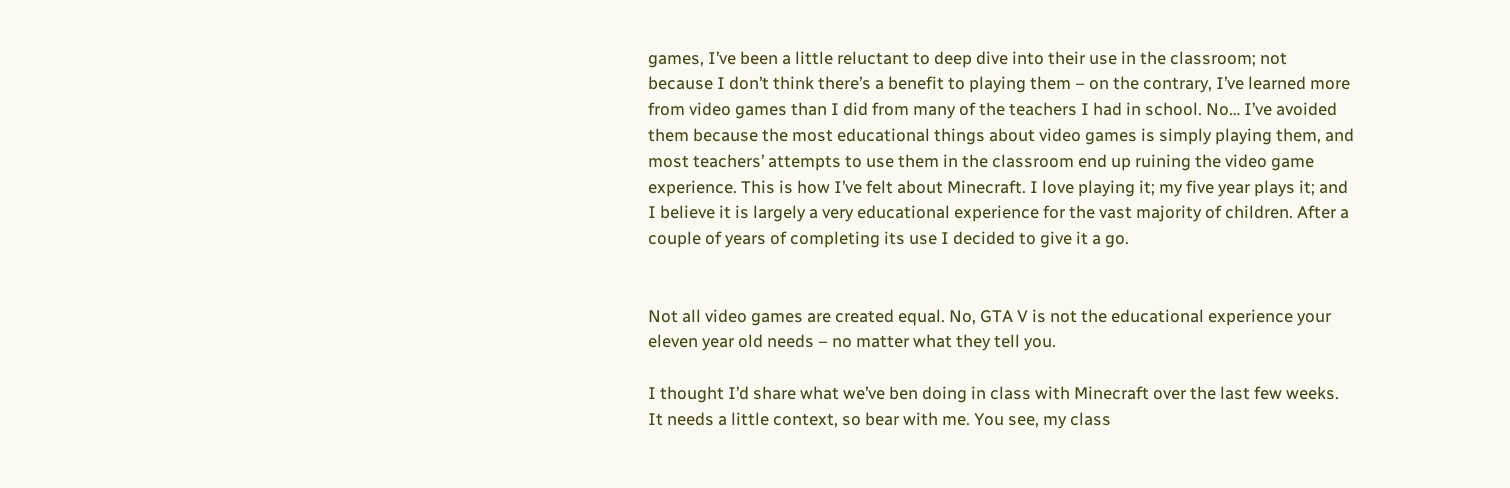games, I’ve been a little reluctant to deep dive into their use in the classroom; not because I don’t think there’s a benefit to playing them – on the contrary, I’ve learned more from video games than I did from many of the teachers I had in school. No… I’ve avoided them because the most educational things about video games is simply playing them, and most teachers’ attempts to use them in the classroom end up ruining the video game experience. This is how I’ve felt about Minecraft. I love playing it; my five year plays it; and I believe it is largely a very educational experience for the vast majority of children. After a couple of years of completing its use I decided to give it a go.


Not all video games are created equal. No, GTA V is not the educational experience your eleven year old needs – no matter what they tell you.

I thought I’d share what we’ve ben doing in class with Minecraft over the last few weeks. It needs a little context, so bear with me. You see, my class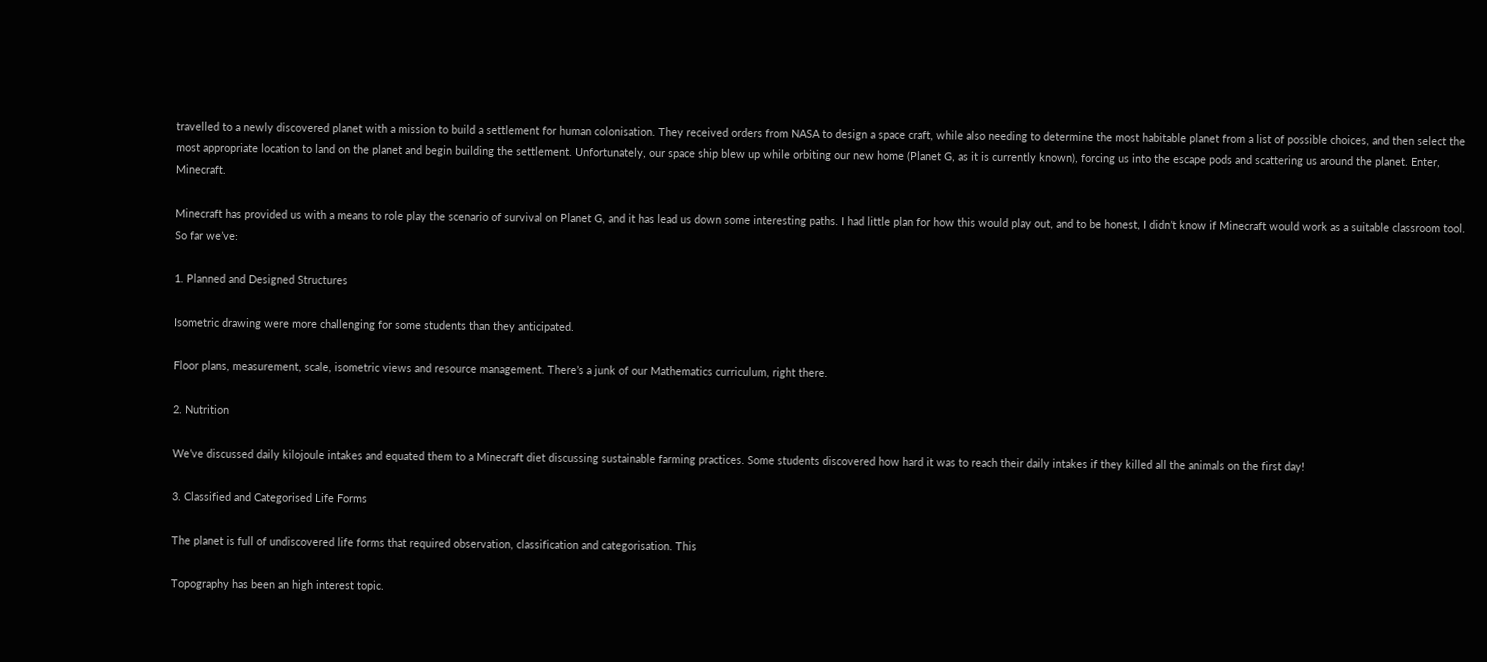travelled to a newly discovered planet with a mission to build a settlement for human colonisation. They received orders from NASA to design a space craft, while also needing to determine the most habitable planet from a list of possible choices, and then select the most appropriate location to land on the planet and begin building the settlement. Unfortunately, our space ship blew up while orbiting our new home (Planet G, as it is currently known), forcing us into the escape pods and scattering us around the planet. Enter, Minecraft.

Minecraft has provided us with a means to role play the scenario of survival on Planet G, and it has lead us down some interesting paths. I had little plan for how this would play out, and to be honest, I didn’t know if Minecraft would work as a suitable classroom tool. So far we’ve:

1. Planned and Designed Structures

Isometric drawing were more challenging for some students than they anticipated.

Floor plans, measurement, scale, isometric views and resource management. There’s a junk of our Mathematics curriculum, right there.

2. Nutrition

We’ve discussed daily kilojoule intakes and equated them to a Minecraft diet discussing sustainable farming practices. Some students discovered how hard it was to reach their daily intakes if they killed all the animals on the first day!

3. Classified and Categorised Life Forms

The planet is full of undiscovered life forms that required observation, classification and categorisation. This

Topography has been an high interest topic.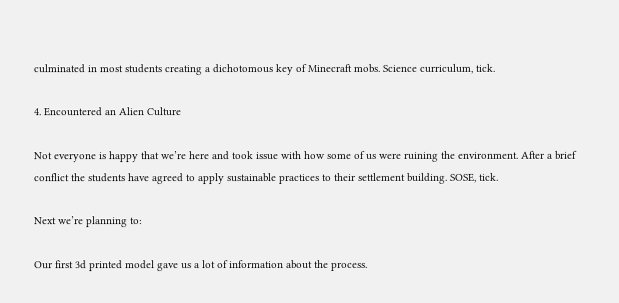culminated in most students creating a dichotomous key of Minecraft mobs. Science curriculum, tick.

4. Encountered an Alien Culture

Not everyone is happy that we’re here and took issue with how some of us were ruining the environment. After a brief conflict the students have agreed to apply sustainable practices to their settlement building. SOSE, tick.

Next we’re planning to:

Our first 3d printed model gave us a lot of information about the process.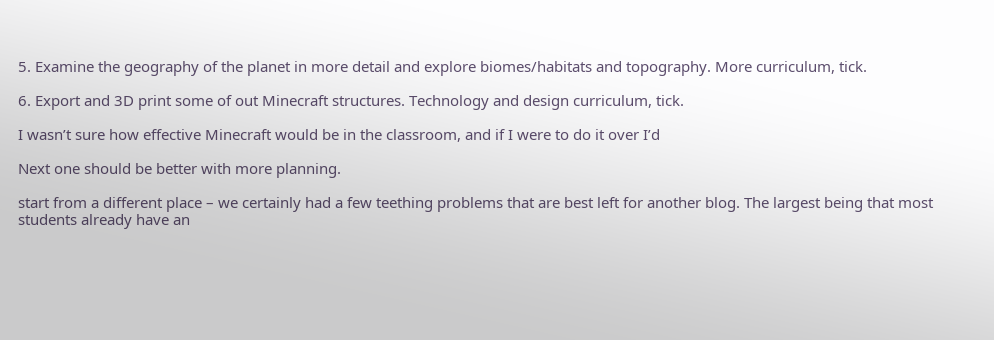5. Examine the geography of the planet in more detail and explore biomes/habitats and topography. More curriculum, tick.

6. Export and 3D print some of out Minecraft structures. Technology and design curriculum, tick.

I wasn’t sure how effective Minecraft would be in the classroom, and if I were to do it over I’d

Next one should be better with more planning.

start from a different place – we certainly had a few teething problems that are best left for another blog. The largest being that most students already have an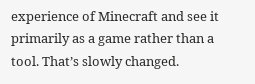experience of Minecraft and see it primarily as a game rather than a tool. That’s slowly changed.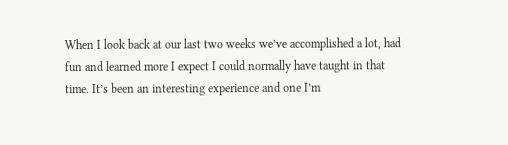When I look back at our last two weeks we’ve accomplished a lot, had fun and learned more I expect I could normally have taught in that time. It’s been an interesting experience and one I’m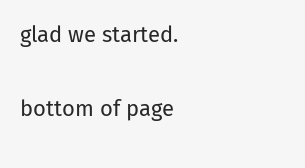glad we started.

bottom of page